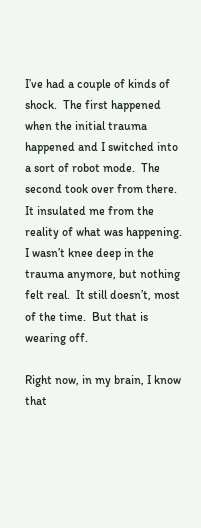I’ve had a couple of kinds of shock.  The first happened when the initial trauma happened and I switched into a sort of robot mode.  The second took over from there.  It insulated me from the reality of what was happening.  I wasn’t knee deep in the trauma anymore, but nothing felt real.  It still doesn’t, most of the time.  But that is wearing off.

Right now, in my brain, I know that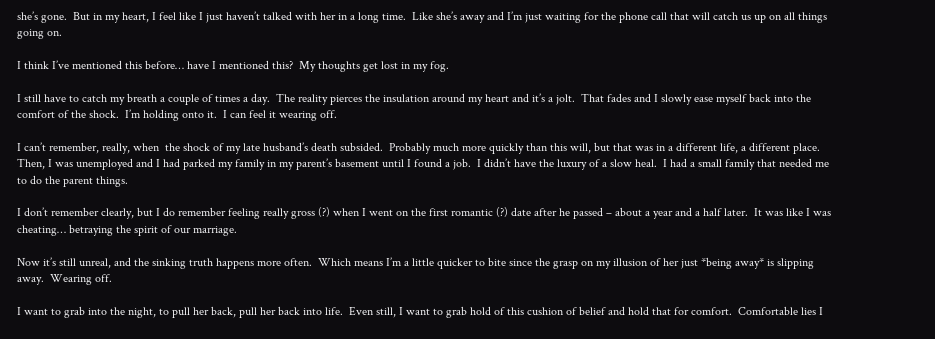she’s gone.  But in my heart, I feel like I just haven’t talked with her in a long time.  Like she’s away and I’m just waiting for the phone call that will catch us up on all things going on.

I think I’ve mentioned this before… have I mentioned this?  My thoughts get lost in my fog.

I still have to catch my breath a couple of times a day.  The reality pierces the insulation around my heart and it’s a jolt.  That fades and I slowly ease myself back into the comfort of the shock.  I’m holding onto it.  I can feel it wearing off.

I can’t remember, really, when  the shock of my late husband’s death subsided.  Probably much more quickly than this will, but that was in a different life, a different place.  Then, I was unemployed and I had parked my family in my parent’s basement until I found a job.  I didn’t have the luxury of a slow heal.  I had a small family that needed me to do the parent things.

I don’t remember clearly, but I do remember feeling really gross (?) when I went on the first romantic (?) date after he passed – about a year and a half later.  It was like I was cheating… betraying the spirit of our marriage.

Now it’s still unreal, and the sinking truth happens more often.  Which means I’m a little quicker to bite since the grasp on my illusion of her just *being away* is slipping away.  Wearing off.

I want to grab into the night, to pull her back, pull her back into life.  Even still, I want to grab hold of this cushion of belief and hold that for comfort.  Comfortable lies I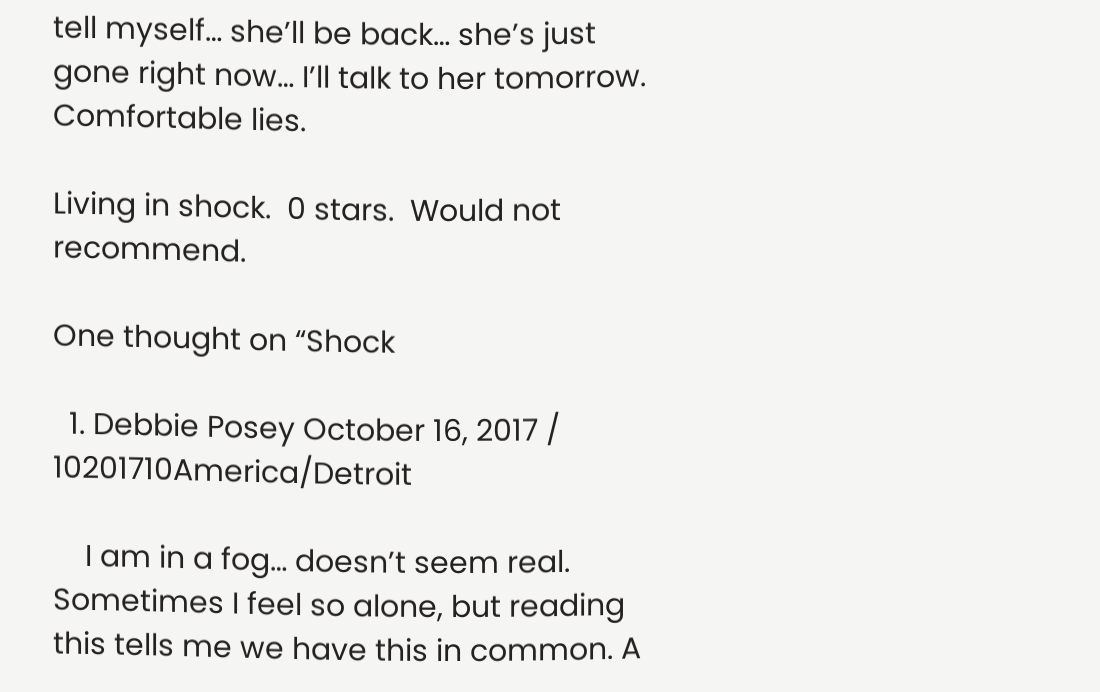tell myself… she’ll be back… she’s just gone right now… I’ll talk to her tomorrow.  Comfortable lies.

Living in shock.  0 stars.  Would not recommend.

One thought on “Shock

  1. Debbie Posey October 16, 2017 / 10201710America/Detroit

    I am in a fog… doesn’t seem real. Sometimes I feel so alone, but reading this tells me we have this in common. A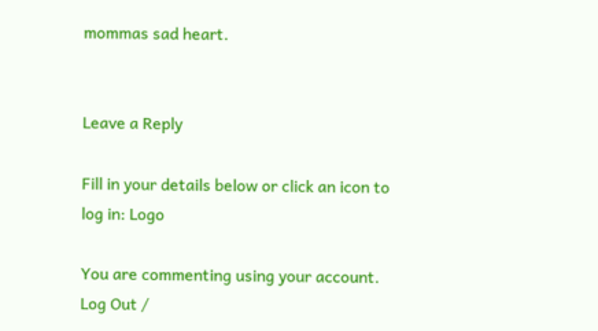mommas sad heart.


Leave a Reply

Fill in your details below or click an icon to log in: Logo

You are commenting using your account. Log Out /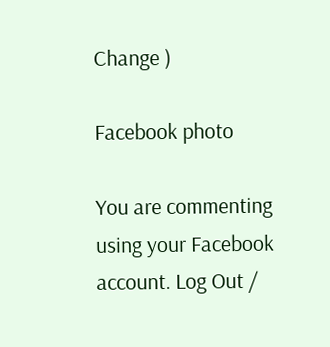Change )

Facebook photo

You are commenting using your Facebook account. Log Out /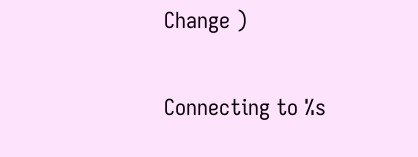Change )

Connecting to %s